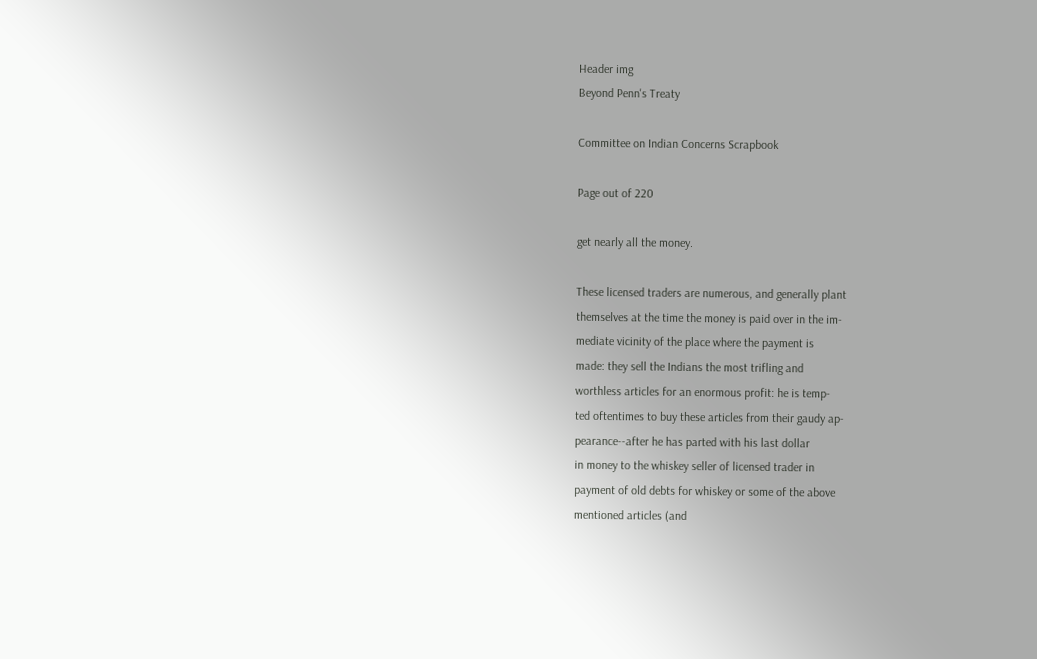Header img
Beyond Penn's Treaty

Committee on Indian Concerns Scrapbook

Page out of 220

get nearly all the money.

These licensed traders are numerous, and generally plant
themselves at the time the money is paid over in the im-
mediate vicinity of the place where the payment is
made: they sell the Indians the most trifling and
worthless articles for an enormous profit: he is temp-
ted oftentimes to buy these articles from their gaudy ap-
pearance--after he has parted with his last dollar
in money to the whiskey seller of licensed trader in
payment of old debts for whiskey or some of the above
mentioned articles (and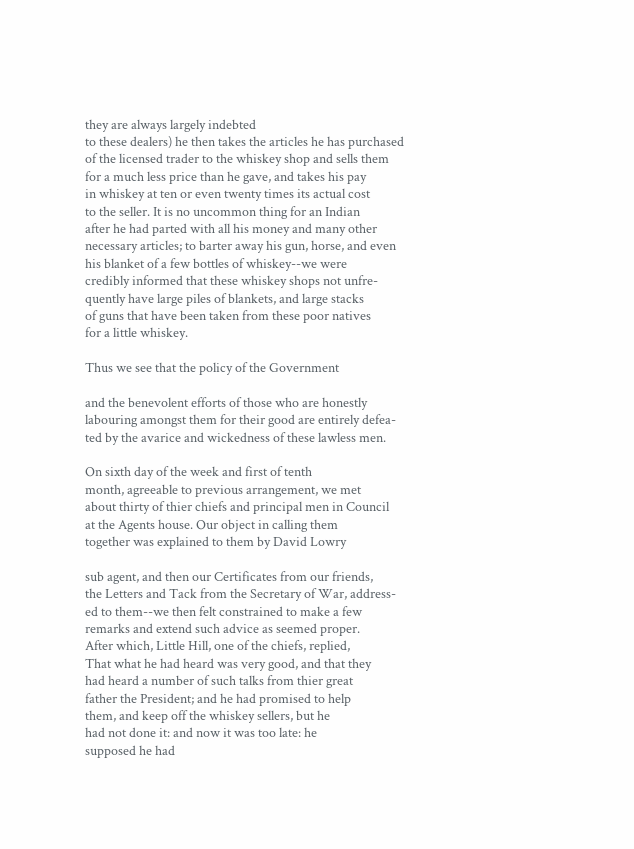they are always largely indebted
to these dealers) he then takes the articles he has purchased
of the licensed trader to the whiskey shop and sells them
for a much less price than he gave, and takes his pay
in whiskey at ten or even twenty times its actual cost
to the seller. It is no uncommon thing for an Indian
after he had parted with all his money and many other
necessary articles; to barter away his gun, horse, and even
his blanket of a few bottles of whiskey--we were
credibly informed that these whiskey shops not unfre-
quently have large piles of blankets, and large stacks
of guns that have been taken from these poor natives
for a little whiskey.

Thus we see that the policy of the Government

and the benevolent efforts of those who are honestly
labouring amongst them for their good are entirely defea-
ted by the avarice and wickedness of these lawless men.

On sixth day of the week and first of tenth
month, agreeable to previous arrangement, we met
about thirty of thier chiefs and principal men in Council
at the Agents house. Our object in calling them
together was explained to them by David Lowry

sub agent, and then our Certificates from our friends,
the Letters and Tack from the Secretary of War, address-
ed to them--we then felt constrained to make a few
remarks and extend such advice as seemed proper.
After which, Little Hill, one of the chiefs, replied,
That what he had heard was very good, and that they
had heard a number of such talks from thier great
father the President; and he had promised to help
them, and keep off the whiskey sellers, but he
had not done it: and now it was too late: he
supposed he had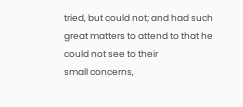tried, but could not; and had such
great matters to attend to that he could not see to their
small concerns,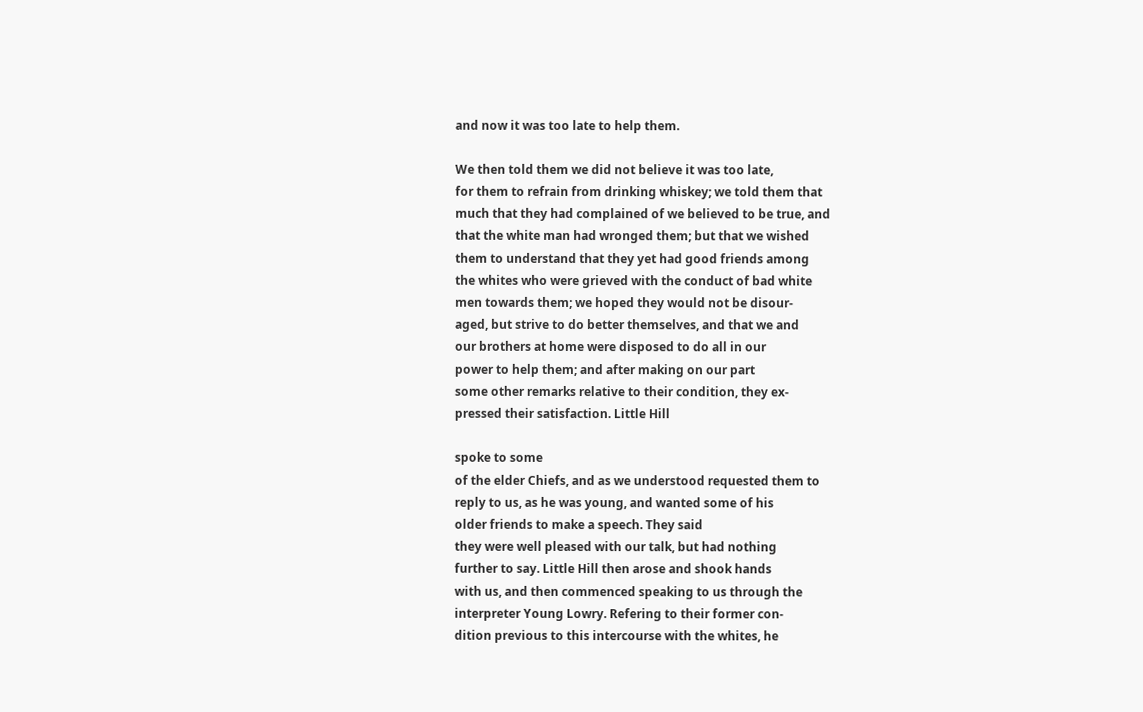and now it was too late to help them.

We then told them we did not believe it was too late,
for them to refrain from drinking whiskey; we told them that
much that they had complained of we believed to be true, and
that the white man had wronged them; but that we wished
them to understand that they yet had good friends among
the whites who were grieved with the conduct of bad white
men towards them; we hoped they would not be disour-
aged, but strive to do better themselves, and that we and
our brothers at home were disposed to do all in our
power to help them; and after making on our part
some other remarks relative to their condition, they ex-
pressed their satisfaction. Little Hill

spoke to some
of the elder Chiefs, and as we understood requested them to
reply to us, as he was young, and wanted some of his
older friends to make a speech. They said
they were well pleased with our talk, but had nothing
further to say. Little Hill then arose and shook hands
with us, and then commenced speaking to us through the
interpreter Young Lowry. Refering to their former con-
dition previous to this intercourse with the whites, he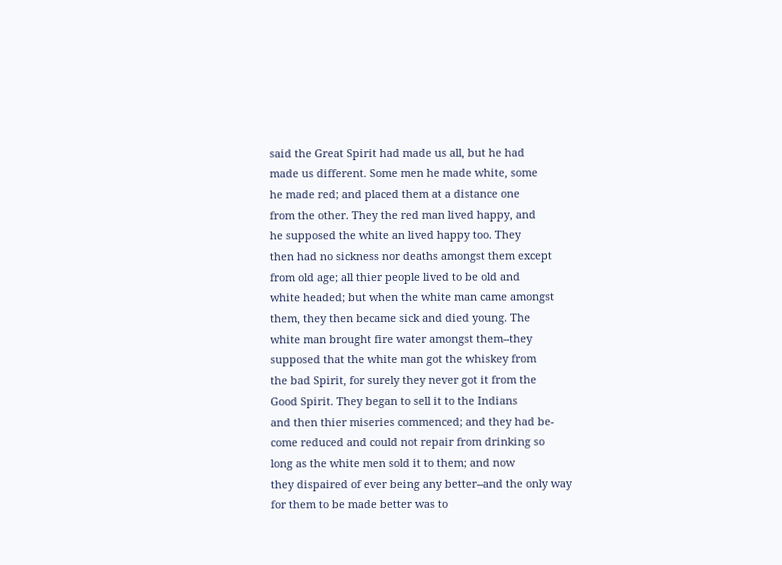said the Great Spirit had made us all, but he had
made us different. Some men he made white, some
he made red; and placed them at a distance one
from the other. They the red man lived happy, and
he supposed the white an lived happy too. They
then had no sickness nor deaths amongst them except
from old age; all thier people lived to be old and
white headed; but when the white man came amongst
them, they then became sick and died young. The
white man brought fire water amongst them--they
supposed that the white man got the whiskey from
the bad Spirit, for surely they never got it from the
Good Spirit. They began to sell it to the Indians
and then thier miseries commenced; and they had be-
come reduced and could not repair from drinking so
long as the white men sold it to them; and now
they dispaired of ever being any better--and the only way
for them to be made better was to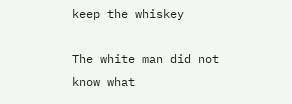keep the whiskey

The white man did not know what